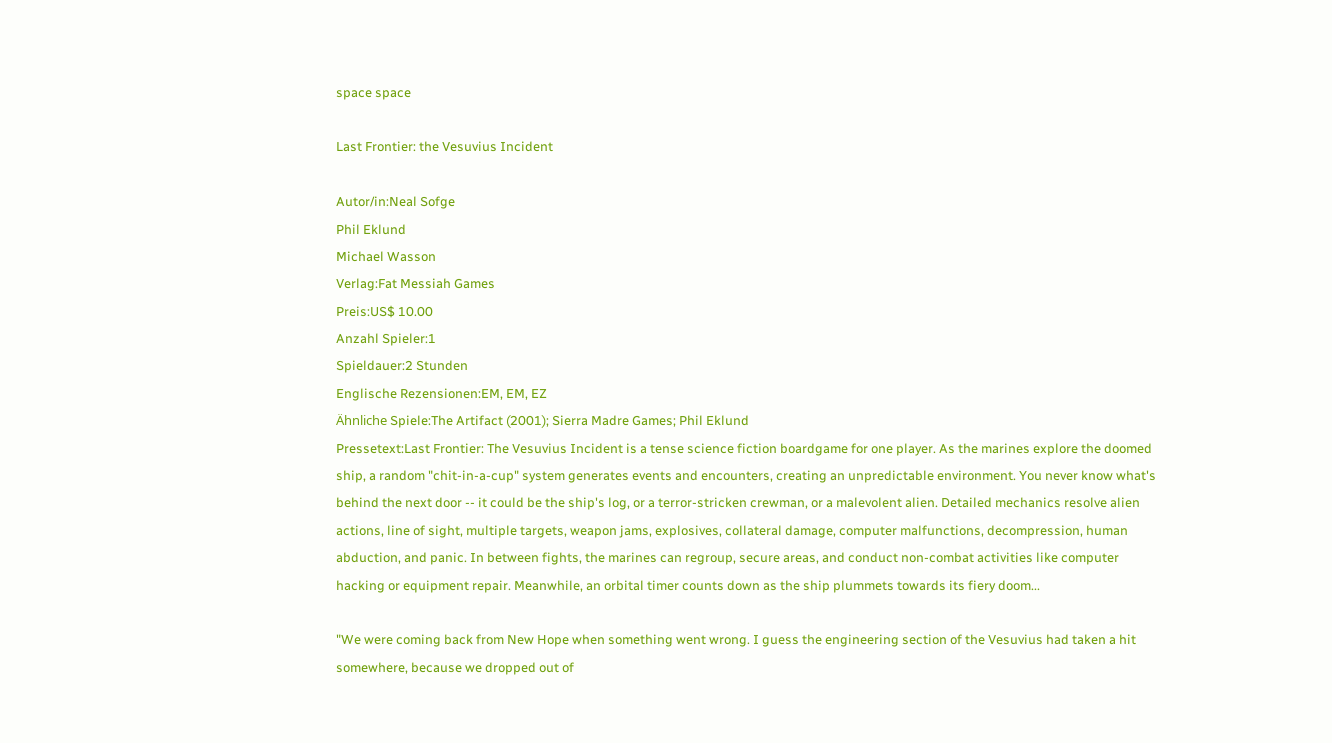space space

Last Frontier: the Vesuvius Incident

Autor/in:Neal Sofge
Phil Eklund
Michael Wasson
Verlag:Fat Messiah Games
Preis:US$ 10.00
Anzahl Spieler:1
Spieldauer:2 Stunden
Englische Rezensionen:EM, EM, EZ
Ähnliche Spiele:The Artifact (2001); Sierra Madre Games; Phil Eklund
Pressetext:Last Frontier: The Vesuvius Incident is a tense science fiction boardgame for one player. As the marines explore the doomed ship, a random "chit-in-a-cup" system generates events and encounters, creating an unpredictable environment. You never know what's behind the next door -- it could be the ship's log, or a terror-stricken crewman, or a malevolent alien. Detailed mechanics resolve alien actions, line of sight, multiple targets, weapon jams, explosives, collateral damage, computer malfunctions, decompression, human abduction, and panic. In between fights, the marines can regroup, secure areas, and conduct non-combat activities like computer hacking or equipment repair. Meanwhile, an orbital timer counts down as the ship plummets towards its fiery doom...

"We were coming back from New Hope when something went wrong. I guess the engineering section of the Vesuvius had taken a hit somewhere, because we dropped out of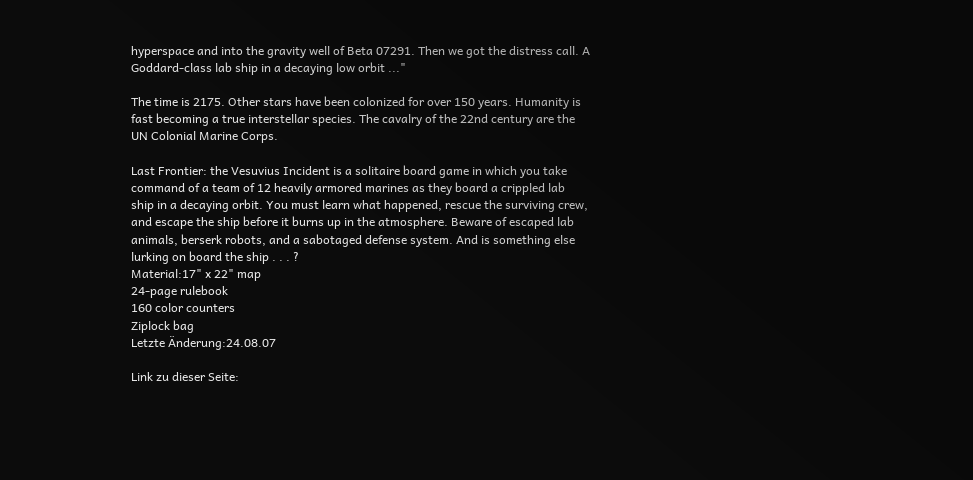hyperspace and into the gravity well of Beta 07291. Then we got the distress call. A Goddard-class lab ship in a decaying low orbit ..."

The time is 2175. Other stars have been colonized for over 150 years. Humanity is fast becoming a true interstellar species. The cavalry of the 22nd century are the UN Colonial Marine Corps.

Last Frontier: the Vesuvius Incident is a solitaire board game in which you take command of a team of 12 heavily armored marines as they board a crippled lab ship in a decaying orbit. You must learn what happened, rescue the surviving crew, and escape the ship before it burns up in the atmosphere. Beware of escaped lab animals, berserk robots, and a sabotaged defense system. And is something else lurking on board the ship . . . ?
Material:17" x 22" map
24-page rulebook
160 color counters
Ziplock bag
Letzte Änderung:24.08.07

Link zu dieser Seite: